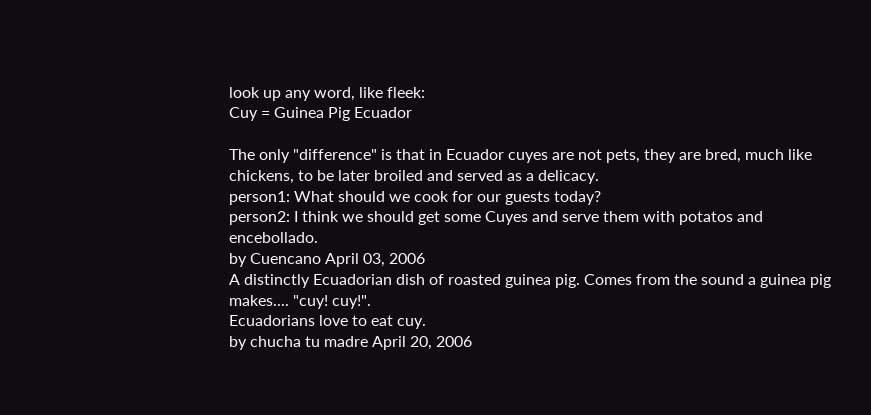look up any word, like fleek:
Cuy = Guinea Pig Ecuador

The only "difference" is that in Ecuador cuyes are not pets, they are bred, much like chickens, to be later broiled and served as a delicacy.
person1: What should we cook for our guests today?
person2: I think we should get some Cuyes and serve them with potatos and encebollado.
by Cuencano April 03, 2006
A distinctly Ecuadorian dish of roasted guinea pig. Comes from the sound a guinea pig makes.... "cuy! cuy!".
Ecuadorians love to eat cuy.
by chucha tu madre April 20, 2006